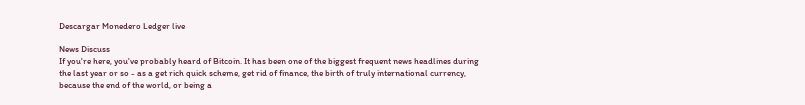Descargar Monedero Ledger live

News Discuss
If you're here, you've probably heard of Bitcoin. It has been one of the biggest frequent news headlines during the last year or so - as a get rich quick scheme, get rid of finance, the birth of truly international currency, because the end of the world, or being a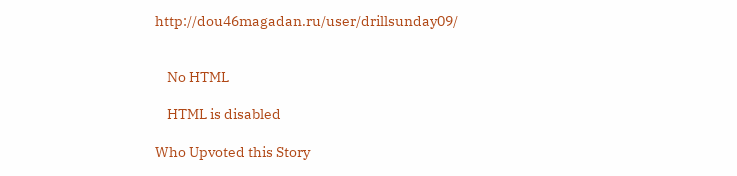http://dou46magadan.ru/user/drillsunday09/


    No HTML

    HTML is disabled

Who Upvoted this Story